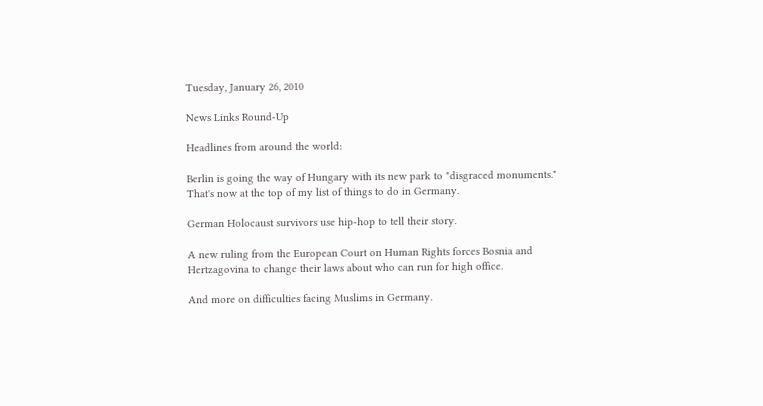Tuesday, January 26, 2010

News Links Round-Up

Headlines from around the world:

Berlin is going the way of Hungary with its new park to "disgraced monuments." That's now at the top of my list of things to do in Germany.

German Holocaust survivors use hip-hop to tell their story.

A new ruling from the European Court on Human Rights forces Bosnia and Hertzagovina to change their laws about who can run for high office.

And more on difficulties facing Muslims in Germany.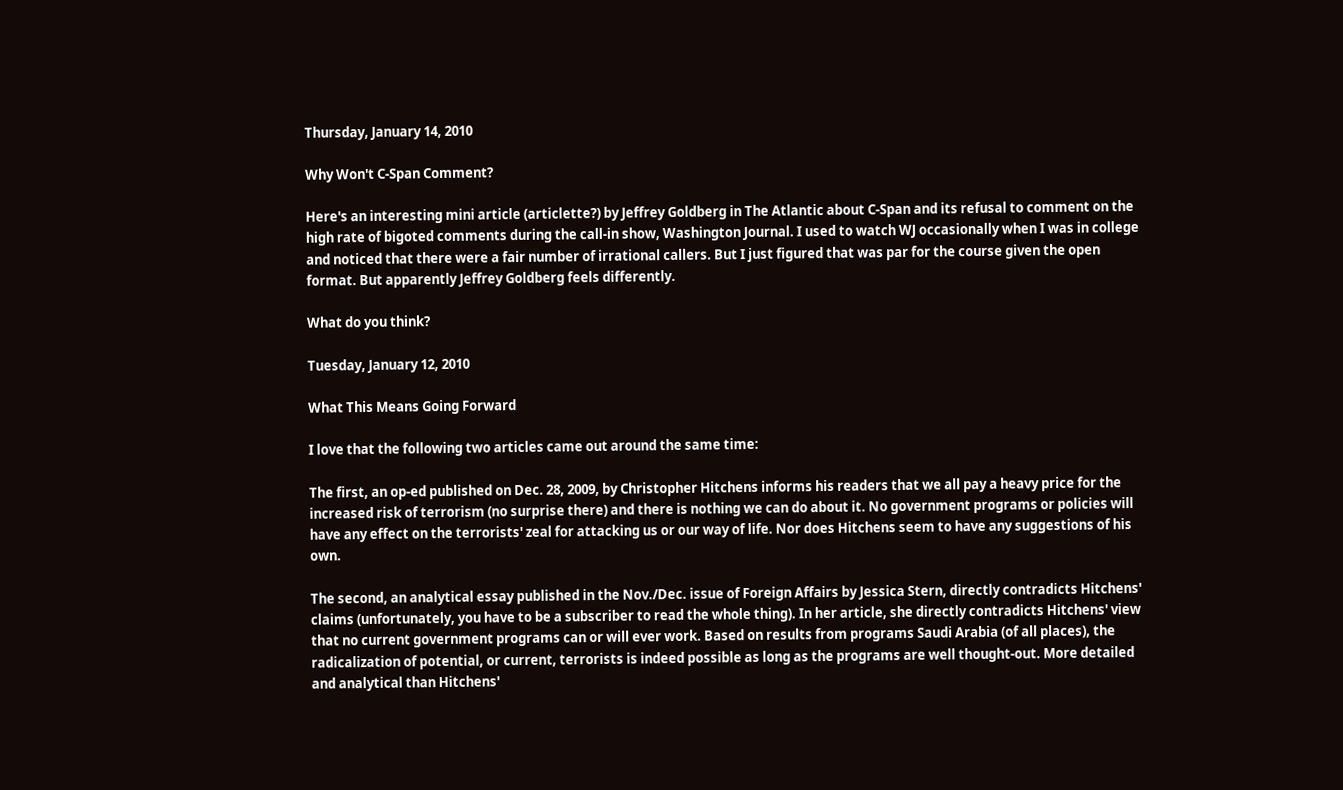Thursday, January 14, 2010

Why Won't C-Span Comment?

Here's an interesting mini article (articlette?) by Jeffrey Goldberg in The Atlantic about C-Span and its refusal to comment on the high rate of bigoted comments during the call-in show, Washington Journal. I used to watch WJ occasionally when I was in college and noticed that there were a fair number of irrational callers. But I just figured that was par for the course given the open format. But apparently Jeffrey Goldberg feels differently.

What do you think?

Tuesday, January 12, 2010

What This Means Going Forward

I love that the following two articles came out around the same time:

The first, an op-ed published on Dec. 28, 2009, by Christopher Hitchens informs his readers that we all pay a heavy price for the increased risk of terrorism (no surprise there) and there is nothing we can do about it. No government programs or policies will have any effect on the terrorists' zeal for attacking us or our way of life. Nor does Hitchens seem to have any suggestions of his own.

The second, an analytical essay published in the Nov./Dec. issue of Foreign Affairs by Jessica Stern, directly contradicts Hitchens' claims (unfortunately, you have to be a subscriber to read the whole thing). In her article, she directly contradicts Hitchens' view that no current government programs can or will ever work. Based on results from programs Saudi Arabia (of all places), the radicalization of potential, or current, terrorists is indeed possible as long as the programs are well thought-out. More detailed and analytical than Hitchens'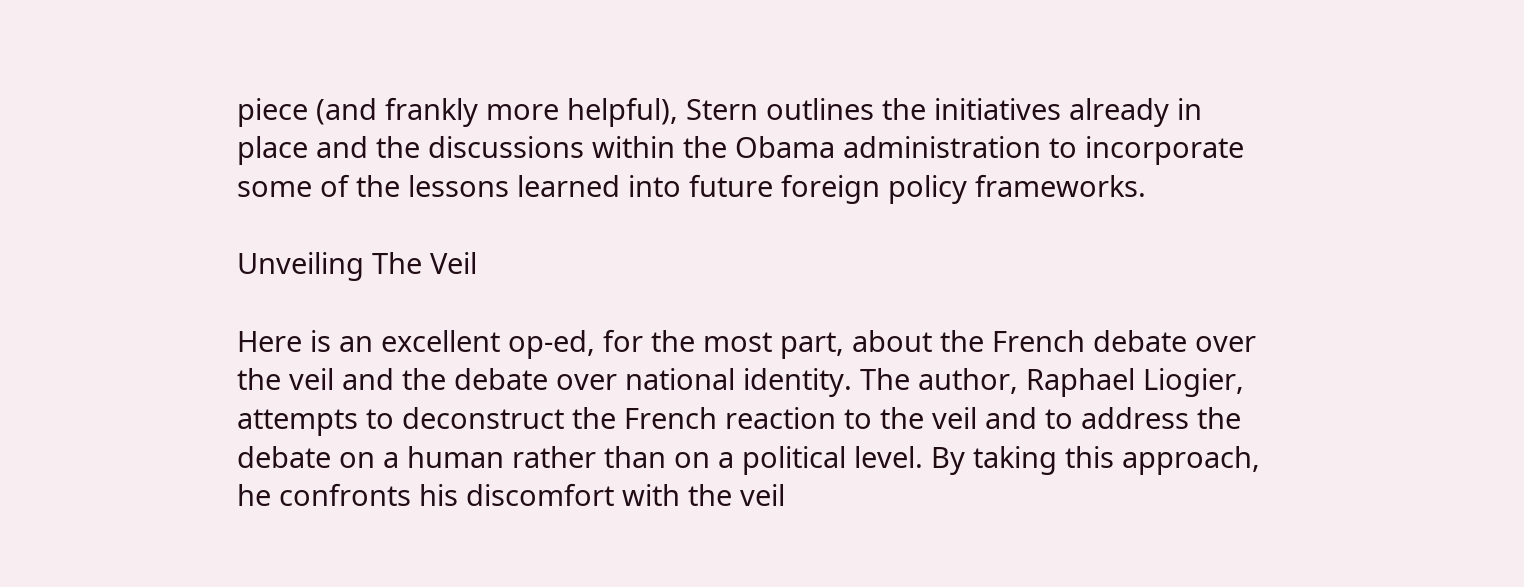piece (and frankly more helpful), Stern outlines the initiatives already in place and the discussions within the Obama administration to incorporate some of the lessons learned into future foreign policy frameworks.

Unveiling The Veil

Here is an excellent op-ed, for the most part, about the French debate over the veil and the debate over national identity. The author, Raphael Liogier, attempts to deconstruct the French reaction to the veil and to address the debate on a human rather than on a political level. By taking this approach, he confronts his discomfort with the veil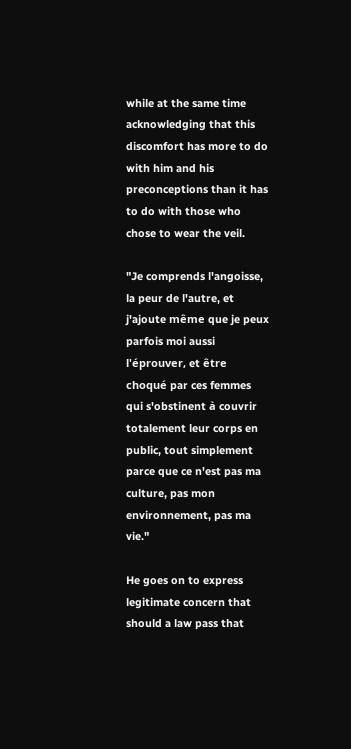while at the same time acknowledging that this discomfort has more to do with him and his preconceptions than it has to do with those who chose to wear the veil.

"Je comprends l'angoisse, la peur de l'autre, et j'ajoute même que je peux parfois moi aussi l'éprouver, et être choqué par ces femmes qui s'obstinent à couvrir totalement leur corps en public, tout simplement parce que ce n'est pas ma culture, pas mon environnement, pas ma vie."

He goes on to express legitimate concern that should a law pass that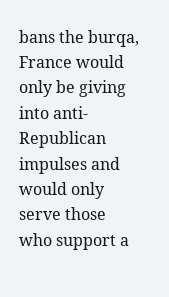bans the burqa, France would only be giving into anti-Republican impulses and would only serve those who support a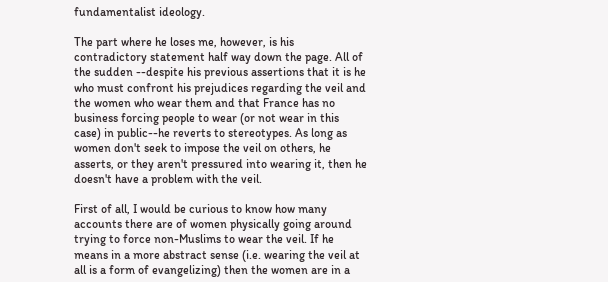fundamentalist ideology.

The part where he loses me, however, is his contradictory statement half way down the page. All of the sudden --despite his previous assertions that it is he who must confront his prejudices regarding the veil and the women who wear them and that France has no business forcing people to wear (or not wear in this case) in public--he reverts to stereotypes. As long as women don't seek to impose the veil on others, he asserts, or they aren't pressured into wearing it, then he doesn't have a problem with the veil.

First of all, I would be curious to know how many accounts there are of women physically going around trying to force non-Muslims to wear the veil. If he means in a more abstract sense (i.e. wearing the veil at all is a form of evangelizing) then the women are in a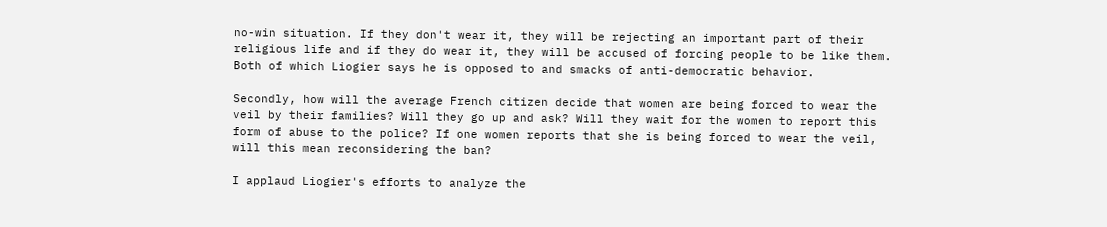no-win situation. If they don't wear it, they will be rejecting an important part of their religious life and if they do wear it, they will be accused of forcing people to be like them. Both of which Liogier says he is opposed to and smacks of anti-democratic behavior.

Secondly, how will the average French citizen decide that women are being forced to wear the veil by their families? Will they go up and ask? Will they wait for the women to report this form of abuse to the police? If one women reports that she is being forced to wear the veil, will this mean reconsidering the ban?

I applaud Liogier's efforts to analyze the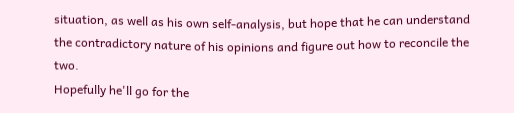situation, as well as his own self-analysis, but hope that he can understand the contradictory nature of his opinions and figure out how to reconcile the two.
Hopefully he'll go for the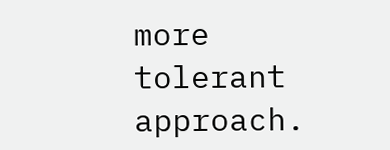more tolerant approach.